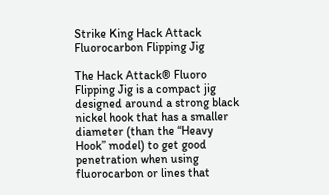Strike King Hack Attack Fluorocarbon Flipping Jig

The Hack Attack® Fluoro Flipping Jig is a compact jig designed around a strong black nickel hook that has a smaller diameter (than the “Heavy Hook” model) to get good penetration when using fluorocarbon or lines that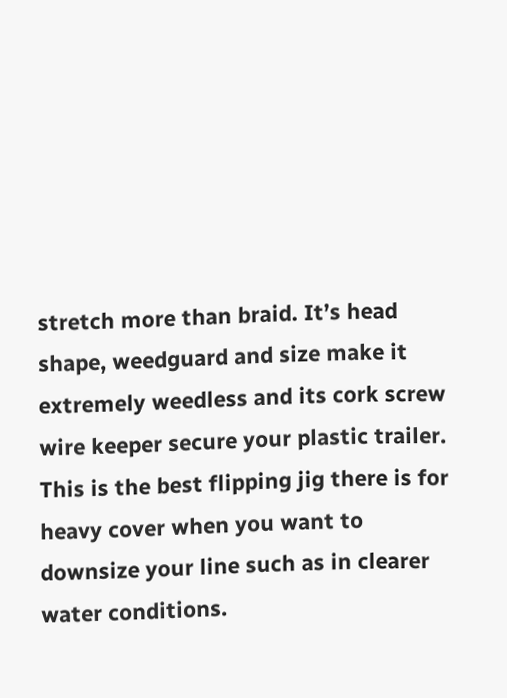stretch more than braid. It’s head shape, weedguard and size make it extremely weedless and its cork screw wire keeper secure your plastic trailer. This is the best flipping jig there is for heavy cover when you want to downsize your line such as in clearer water conditions.